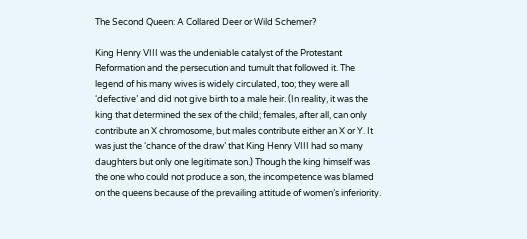The Second Queen: A Collared Deer or Wild Schemer?

King Henry VIII was the undeniable catalyst of the Protestant Reformation and the persecution and tumult that followed it. The legend of his many wives is widely circulated, too; they were all ‘defective’ and did not give birth to a male heir. (In reality, it was the king that determined the sex of the child; females, after all, can only contribute an X chromosome, but males contribute either an X or Y. It was just the ‘chance of the draw’ that King Henry VIII had so many daughters but only one legitimate son.) Though the king himself was the one who could not produce a son, the incompetence was blamed on the queens because of the prevailing attitude of women’s inferiority.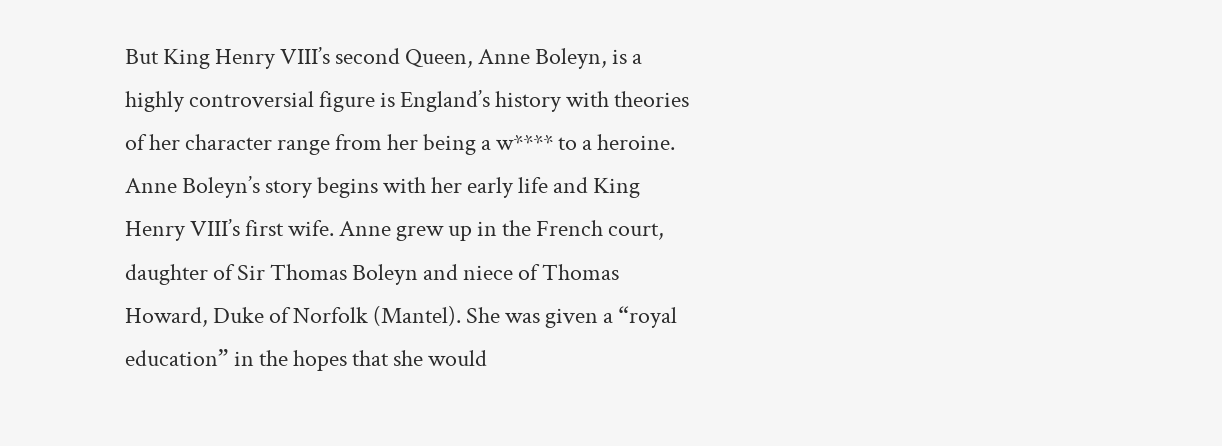But King Henry VIII’s second Queen, Anne Boleyn, is a highly controversial figure is England’s history with theories of her character range from her being a w**** to a heroine. Anne Boleyn’s story begins with her early life and King Henry VIII’s first wife. Anne grew up in the French court, daughter of Sir Thomas Boleyn and niece of Thomas Howard, Duke of Norfolk (Mantel). She was given a “royal education” in the hopes that she would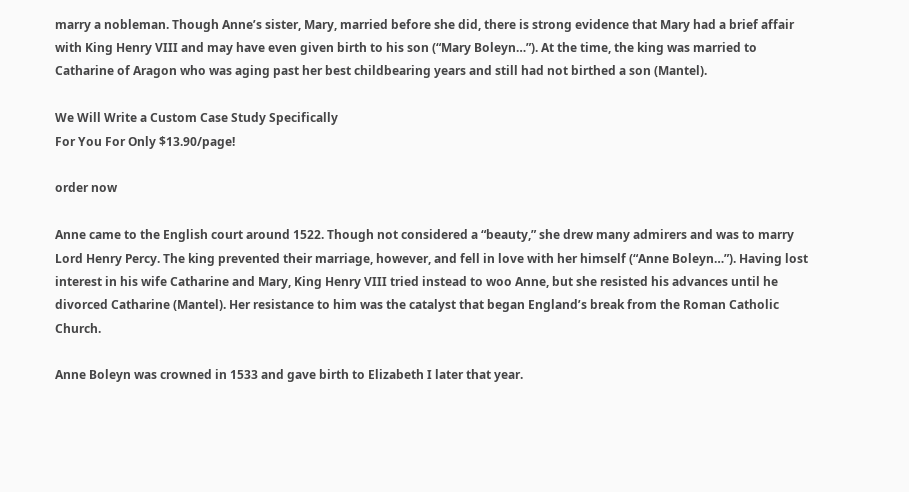marry a nobleman. Though Anne’s sister, Mary, married before she did, there is strong evidence that Mary had a brief affair with King Henry VIII and may have even given birth to his son (“Mary Boleyn…”). At the time, the king was married to Catharine of Aragon who was aging past her best childbearing years and still had not birthed a son (Mantel).

We Will Write a Custom Case Study Specifically
For You For Only $13.90/page!

order now

Anne came to the English court around 1522. Though not considered a “beauty,” she drew many admirers and was to marry Lord Henry Percy. The king prevented their marriage, however, and fell in love with her himself (“Anne Boleyn…”). Having lost interest in his wife Catharine and Mary, King Henry VIII tried instead to woo Anne, but she resisted his advances until he divorced Catharine (Mantel). Her resistance to him was the catalyst that began England’s break from the Roman Catholic Church.

Anne Boleyn was crowned in 1533 and gave birth to Elizabeth I later that year.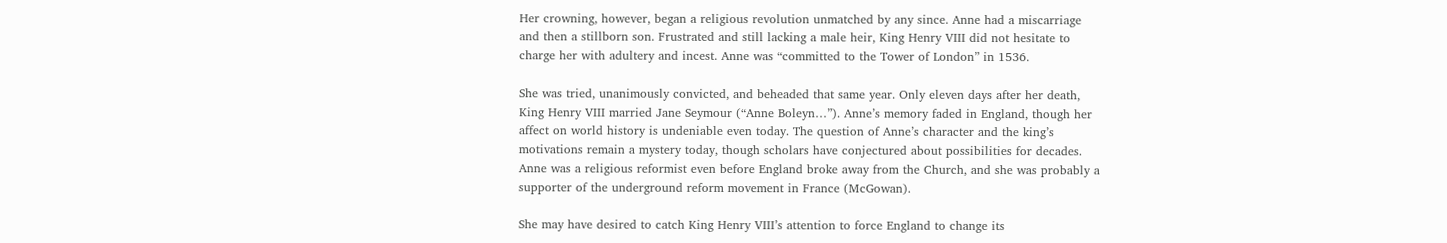Her crowning, however, began a religious revolution unmatched by any since. Anne had a miscarriage and then a stillborn son. Frustrated and still lacking a male heir, King Henry VIII did not hesitate to charge her with adultery and incest. Anne was “committed to the Tower of London” in 1536.

She was tried, unanimously convicted, and beheaded that same year. Only eleven days after her death, King Henry VIII married Jane Seymour (“Anne Boleyn…”). Anne’s memory faded in England, though her affect on world history is undeniable even today. The question of Anne’s character and the king’s motivations remain a mystery today, though scholars have conjectured about possibilities for decades. Anne was a religious reformist even before England broke away from the Church, and she was probably a supporter of the underground reform movement in France (McGowan).

She may have desired to catch King Henry VIII’s attention to force England to change its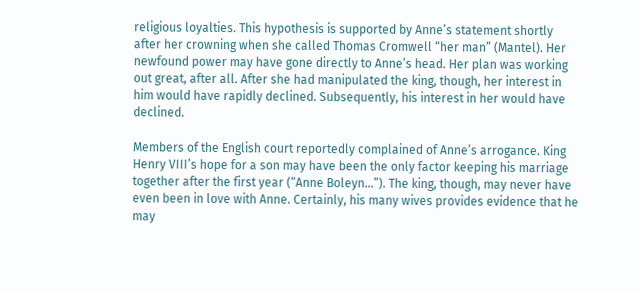religious loyalties. This hypothesis is supported by Anne’s statement shortly after her crowning when she called Thomas Cromwell “her man” (Mantel). Her newfound power may have gone directly to Anne’s head. Her plan was working out great, after all. After she had manipulated the king, though, her interest in him would have rapidly declined. Subsequently, his interest in her would have declined.

Members of the English court reportedly complained of Anne’s arrogance. King Henry VIII’s hope for a son may have been the only factor keeping his marriage together after the first year (“Anne Boleyn…”). The king, though, may never have even been in love with Anne. Certainly, his many wives provides evidence that he may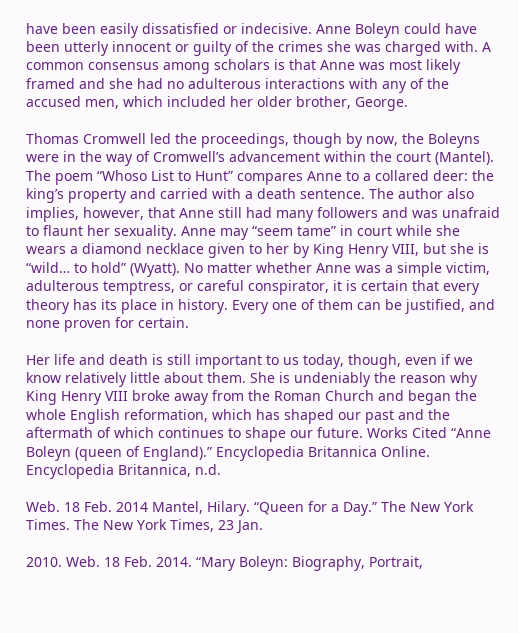have been easily dissatisfied or indecisive. Anne Boleyn could have been utterly innocent or guilty of the crimes she was charged with. A common consensus among scholars is that Anne was most likely framed and she had no adulterous interactions with any of the accused men, which included her older brother, George.

Thomas Cromwell led the proceedings, though by now, the Boleyns were in the way of Cromwell’s advancement within the court (Mantel). The poem “Whoso List to Hunt” compares Anne to a collared deer: the king’s property and carried with a death sentence. The author also implies, however, that Anne still had many followers and was unafraid to flaunt her sexuality. Anne may “seem tame” in court while she wears a diamond necklace given to her by King Henry VIII, but she is “wild… to hold” (Wyatt). No matter whether Anne was a simple victim, adulterous temptress, or careful conspirator, it is certain that every theory has its place in history. Every one of them can be justified, and none proven for certain.

Her life and death is still important to us today, though, even if we know relatively little about them. She is undeniably the reason why King Henry VIII broke away from the Roman Church and began the whole English reformation, which has shaped our past and the aftermath of which continues to shape our future. Works Cited “Anne Boleyn (queen of England).” Encyclopedia Britannica Online. Encyclopedia Britannica, n.d.

Web. 18 Feb. 2014 Mantel, Hilary. “Queen for a Day.” The New York Times. The New York Times, 23 Jan.

2010. Web. 18 Feb. 2014. “Mary Boleyn: Biography, Portrait,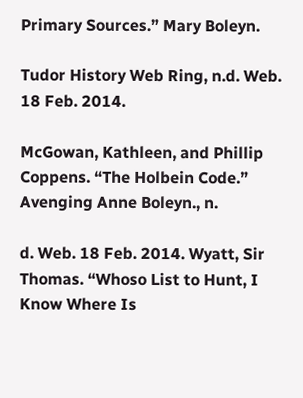Primary Sources.” Mary Boleyn.

Tudor History Web Ring, n.d. Web. 18 Feb. 2014.

McGowan, Kathleen, and Phillip Coppens. “The Holbein Code.” Avenging Anne Boleyn., n.

d. Web. 18 Feb. 2014. Wyatt, Sir Thomas. “Whoso List to Hunt, I Know Where Is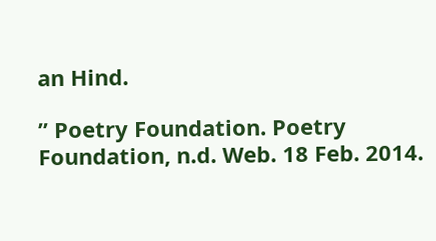an Hind.

” Poetry Foundation. Poetry Foundation, n.d. Web. 18 Feb. 2014.